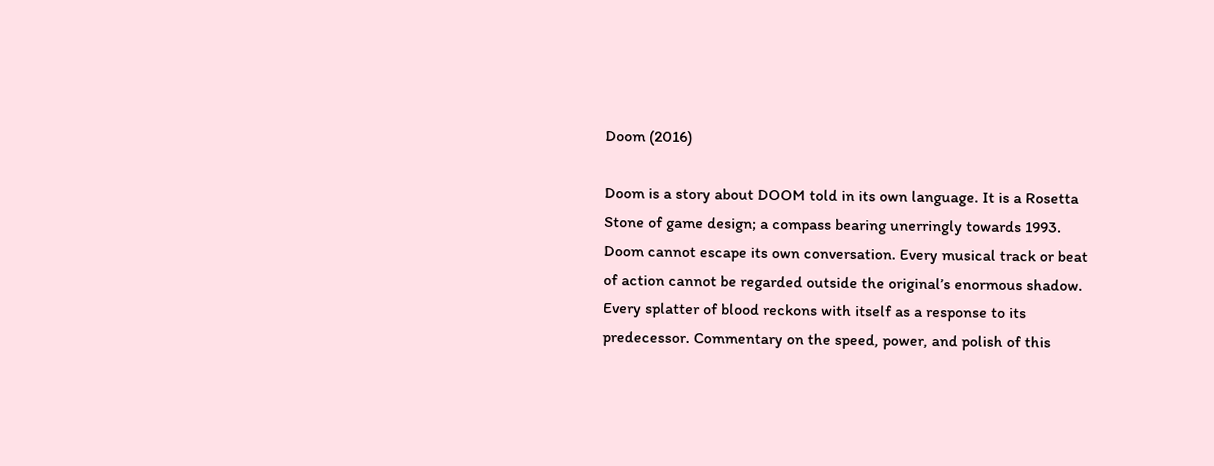Doom (2016)

Doom is a story about DOOM told in its own language. It is a Rosetta Stone of game design; a compass bearing unerringly towards 1993. Doom cannot escape its own conversation. Every musical track or beat of action cannot be regarded outside the original’s enormous shadow. Every splatter of blood reckons with itself as a response to its predecessor. Commentary on the speed, power, and polish of this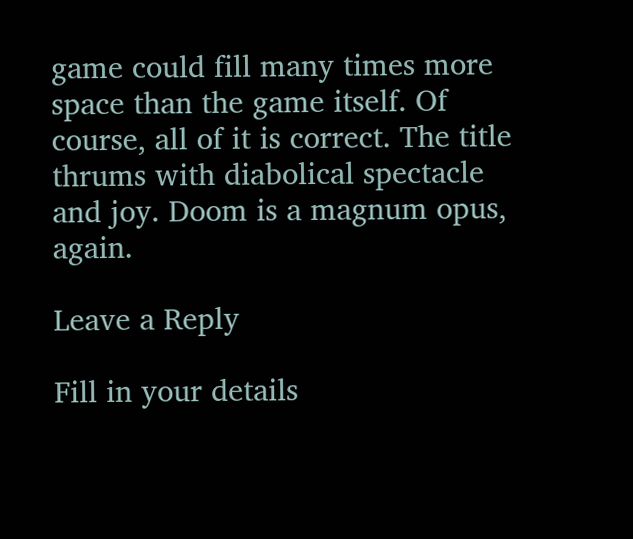game could fill many times more space than the game itself. Of course, all of it is correct. The title thrums with diabolical spectacle and joy. Doom is a magnum opus, again.

Leave a Reply

Fill in your details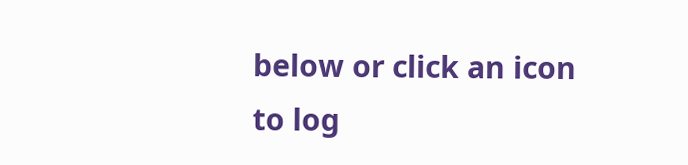below or click an icon to log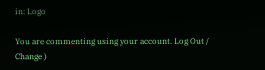in: Logo

You are commenting using your account. Log Out /  Change )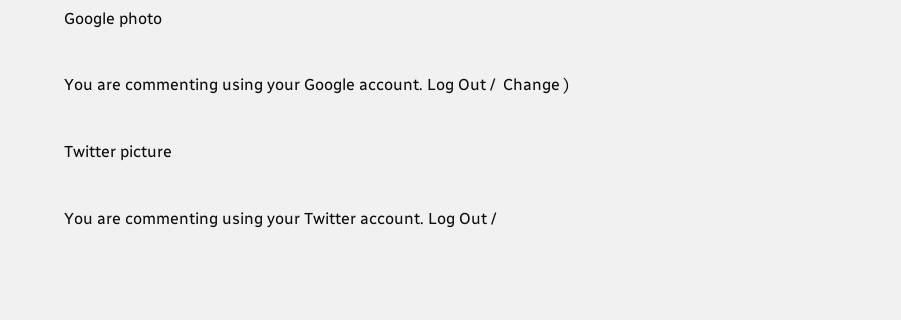Google photo

You are commenting using your Google account. Log Out /  Change )

Twitter picture

You are commenting using your Twitter account. Log Out /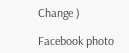Change )

Facebook photo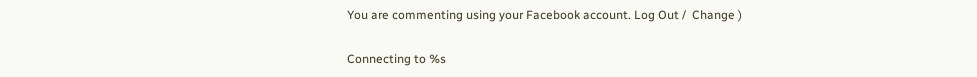You are commenting using your Facebook account. Log Out /  Change )

Connecting to %s